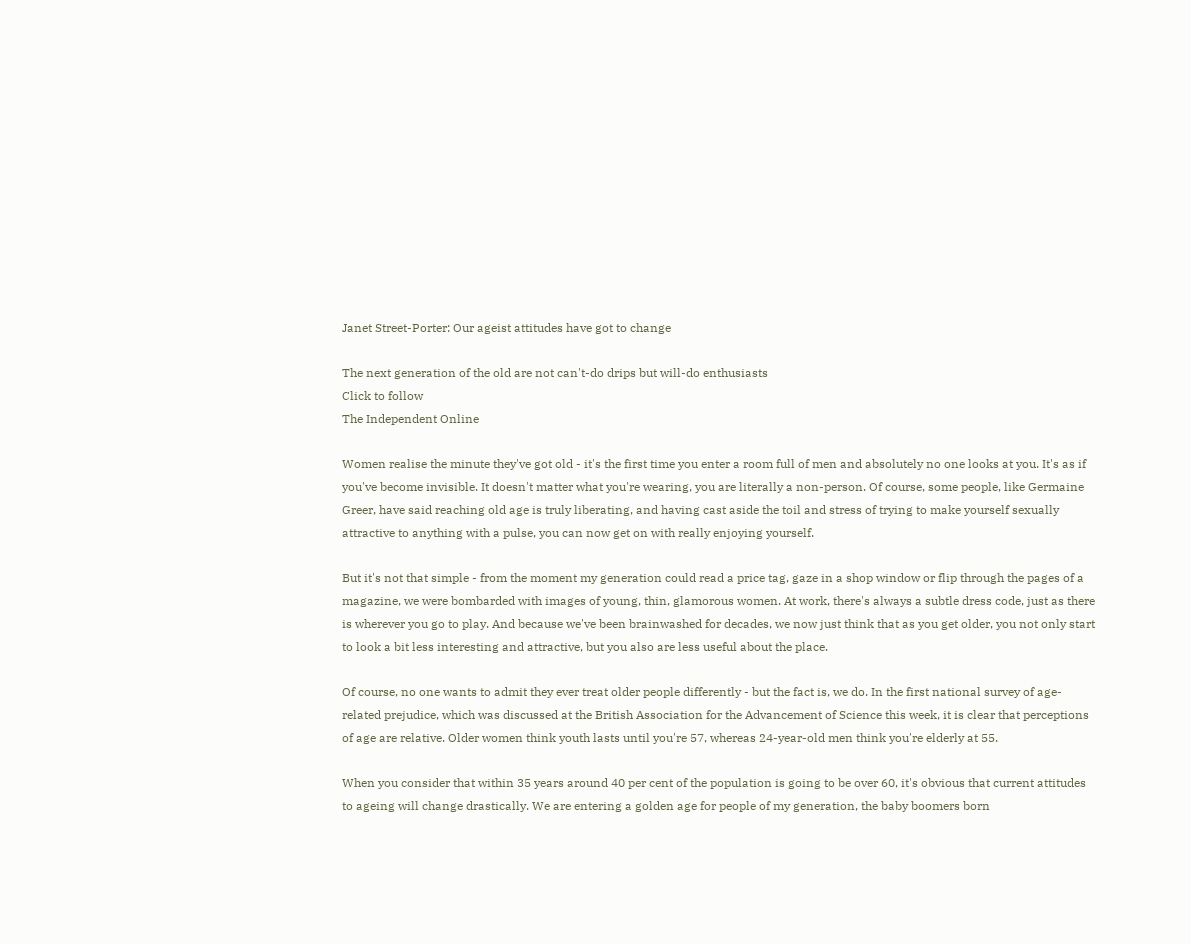Janet Street-Porter: Our ageist attitudes have got to change

The next generation of the old are not can't-do drips but will-do enthusiasts
Click to follow
The Independent Online

Women realise the minute they've got old - it's the first time you enter a room full of men and absolutely no one looks at you. It's as if you've become invisible. It doesn't matter what you're wearing, you are literally a non-person. Of course, some people, like Germaine Greer, have said reaching old age is truly liberating, and having cast aside the toil and stress of trying to make yourself sexually attractive to anything with a pulse, you can now get on with really enjoying yourself.

But it's not that simple - from the moment my generation could read a price tag, gaze in a shop window or flip through the pages of a magazine, we were bombarded with images of young, thin, glamorous women. At work, there's always a subtle dress code, just as there is wherever you go to play. And because we've been brainwashed for decades, we now just think that as you get older, you not only start to look a bit less interesting and attractive, but you also are less useful about the place.

Of course, no one wants to admit they ever treat older people differently - but the fact is, we do. In the first national survey of age-related prejudice, which was discussed at the British Association for the Advancement of Science this week, it is clear that perceptions of age are relative. Older women think youth lasts until you're 57, whereas 24-year-old men think you're elderly at 55.

When you consider that within 35 years around 40 per cent of the population is going to be over 60, it's obvious that current attitudes to ageing will change drastically. We are entering a golden age for people of my generation, the baby boomers born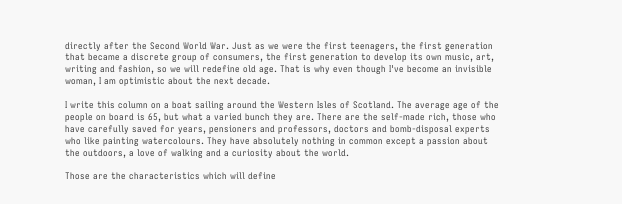directly after the Second World War. Just as we were the first teenagers, the first generation that became a discrete group of consumers, the first generation to develop its own music, art, writing and fashion, so we will redefine old age. That is why even though I've become an invisible woman, I am optimistic about the next decade.

I write this column on a boat sailing around the Western Isles of Scotland. The average age of the people on board is 65, but what a varied bunch they are. There are the self-made rich, those who have carefully saved for years, pensioners and professors, doctors and bomb-disposal experts who like painting watercolours. They have absolutely nothing in common except a passion about the outdoors, a love of walking and a curiosity about the world.

Those are the characteristics which will define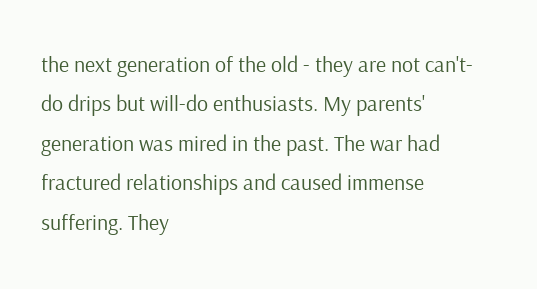the next generation of the old - they are not can't-do drips but will-do enthusiasts. My parents' generation was mired in the past. The war had fractured relationships and caused immense suffering. They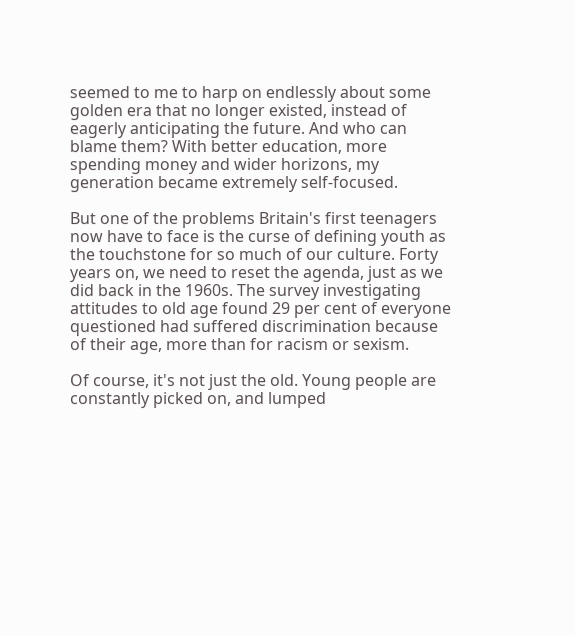seemed to me to harp on endlessly about some golden era that no longer existed, instead of eagerly anticipating the future. And who can blame them? With better education, more spending money and wider horizons, my generation became extremely self-focused.

But one of the problems Britain's first teenagers now have to face is the curse of defining youth as the touchstone for so much of our culture. Forty years on, we need to reset the agenda, just as we did back in the 1960s. The survey investigating attitudes to old age found 29 per cent of everyone questioned had suffered discrimination because of their age, more than for racism or sexism.

Of course, it's not just the old. Young people are constantly picked on, and lumped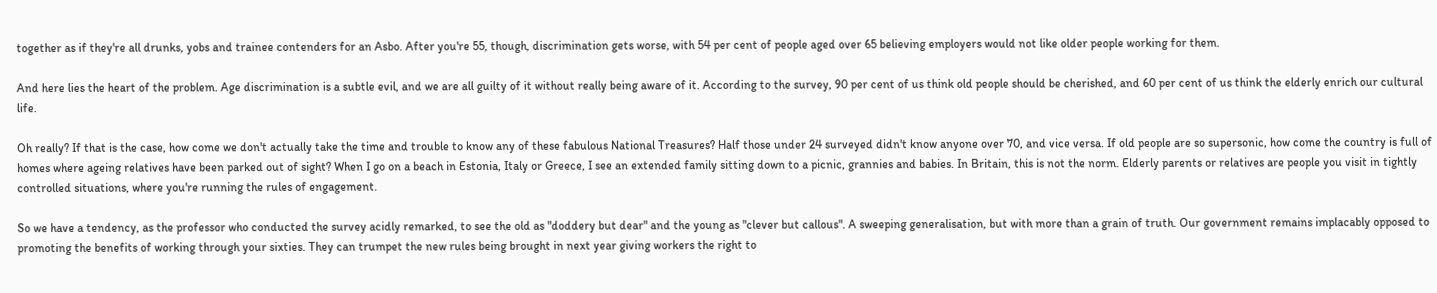together as if they're all drunks, yobs and trainee contenders for an Asbo. After you're 55, though, discrimination gets worse, with 54 per cent of people aged over 65 believing employers would not like older people working for them.

And here lies the heart of the problem. Age discrimination is a subtle evil, and we are all guilty of it without really being aware of it. According to the survey, 90 per cent of us think old people should be cherished, and 60 per cent of us think the elderly enrich our cultural life.

Oh really? If that is the case, how come we don't actually take the time and trouble to know any of these fabulous National Treasures? Half those under 24 surveyed didn't know anyone over 70, and vice versa. If old people are so supersonic, how come the country is full of homes where ageing relatives have been parked out of sight? When I go on a beach in Estonia, Italy or Greece, I see an extended family sitting down to a picnic, grannies and babies. In Britain, this is not the norm. Elderly parents or relatives are people you visit in tightly controlled situations, where you're running the rules of engagement.

So we have a tendency, as the professor who conducted the survey acidly remarked, to see the old as "doddery but dear" and the young as "clever but callous". A sweeping generalisation, but with more than a grain of truth. Our government remains implacably opposed to promoting the benefits of working through your sixties. They can trumpet the new rules being brought in next year giving workers the right to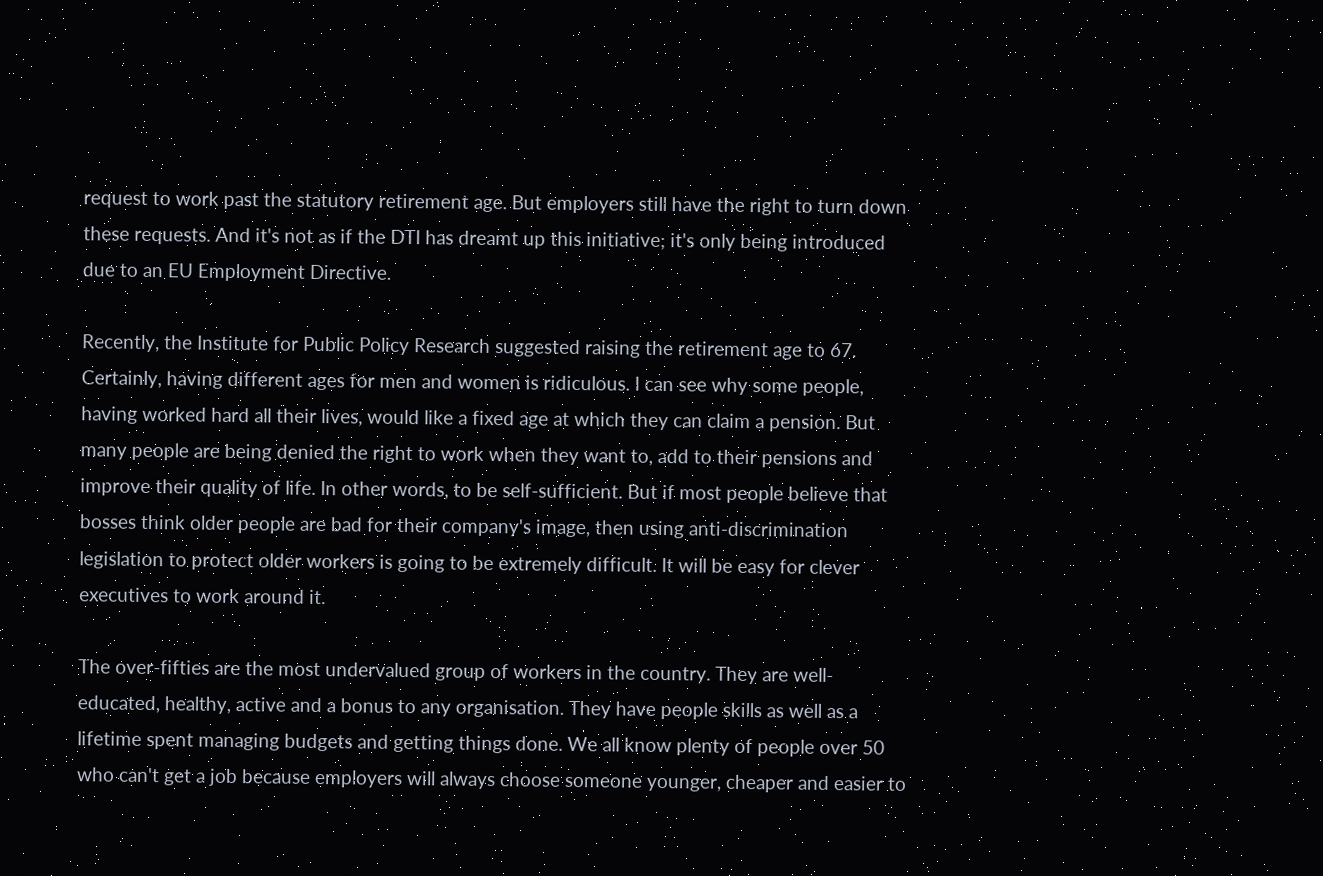request to work past the statutory retirement age. But employers still have the right to turn down these requests. And it's not as if the DTI has dreamt up this initiative; it's only being introduced due to an EU Employment Directive.

Recently, the Institute for Public Policy Research suggested raising the retirement age to 67. Certainly, having different ages for men and women is ridiculous. I can see why some people, having worked hard all their lives, would like a fixed age at which they can claim a pension. But many people are being denied the right to work when they want to, add to their pensions and improve their quality of life. In other words, to be self-sufficient. But if most people believe that bosses think older people are bad for their company's image, then using anti-discrimination legislation to protect older workers is going to be extremely difficult. It will be easy for clever executives to work around it.

The over-fifties are the most undervalued group of workers in the country. They are well-educated, healthy, active and a bonus to any organisation. They have people skills as well as a lifetime spent managing budgets and getting things done. We all know plenty of people over 50 who can't get a job because employers will always choose someone younger, cheaper and easier to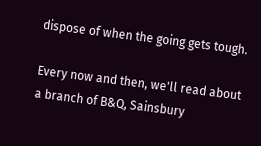dispose of when the going gets tough.

Every now and then, we'll read about a branch of B&Q, Sainsbury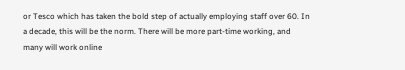or Tesco which has taken the bold step of actually employing staff over 60. In a decade, this will be the norm. There will be more part-time working, and many will work online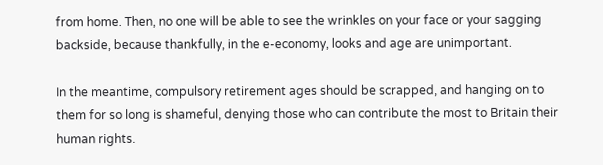from home. Then, no one will be able to see the wrinkles on your face or your sagging backside, because thankfully, in the e-economy, looks and age are unimportant.

In the meantime, compulsory retirement ages should be scrapped, and hanging on to them for so long is shameful, denying those who can contribute the most to Britain their human rights.